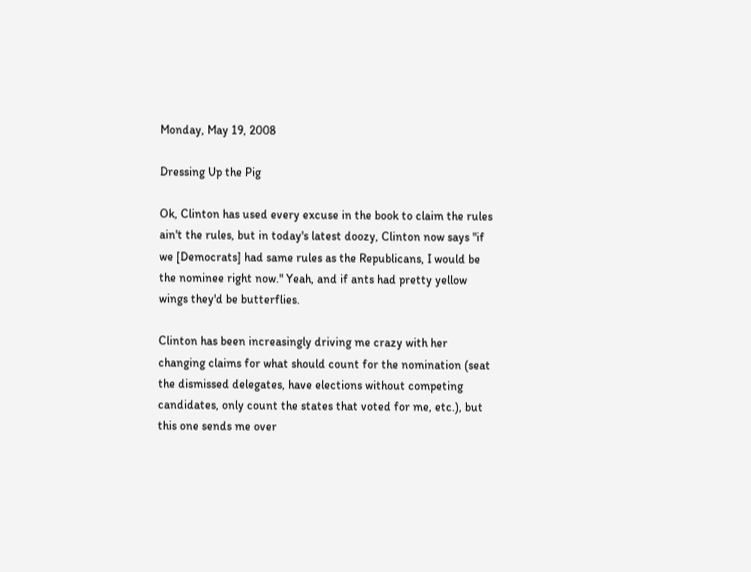Monday, May 19, 2008

Dressing Up the Pig

Ok, Clinton has used every excuse in the book to claim the rules ain't the rules, but in today's latest doozy, Clinton now says "if we [Democrats] had same rules as the Republicans, I would be the nominee right now." Yeah, and if ants had pretty yellow wings they'd be butterflies.

Clinton has been increasingly driving me crazy with her changing claims for what should count for the nomination (seat the dismissed delegates, have elections without competing candidates, only count the states that voted for me, etc.), but this one sends me over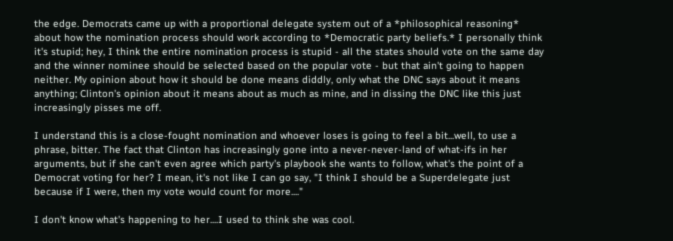the edge. Democrats came up with a proportional delegate system out of a *philosophical reasoning* about how the nomination process should work according to *Democratic party beliefs.* I personally think it's stupid; hey, I think the entire nomination process is stupid - all the states should vote on the same day and the winner nominee should be selected based on the popular vote - but that ain't going to happen neither. My opinion about how it should be done means diddly, only what the DNC says about it means anything; Clinton's opinion about it means about as much as mine, and in dissing the DNC like this just increasingly pisses me off.

I understand this is a close-fought nomination and whoever loses is going to feel a bit...well, to use a phrase, bitter. The fact that Clinton has increasingly gone into a never-never-land of what-ifs in her arguments, but if she can't even agree which party's playbook she wants to follow, what's the point of a Democrat voting for her? I mean, it's not like I can go say, "I think I should be a Superdelegate just because if I were, then my vote would count for more...."

I don't know what's happening to her....I used to think she was cool.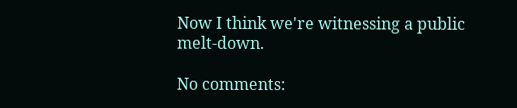Now I think we're witnessing a public melt-down.

No comments: